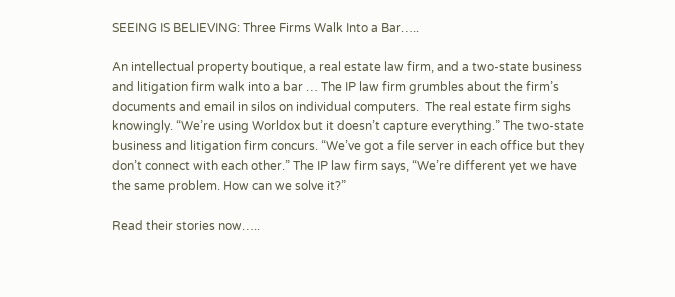SEEING IS BELIEVING: Three Firms Walk Into a Bar…..

An intellectual property boutique, a real estate law firm, and a two-state business and litigation firm walk into a bar … The IP law firm grumbles about the firm’s documents and email in silos on individual computers.  The real estate firm sighs knowingly. “We’re using Worldox but it doesn’t capture everything.” The two-state business and litigation firm concurs. “We’ve got a file server in each office but they don’t connect with each other.” The IP law firm says, “We’re different yet we have the same problem. How can we solve it?”

Read their stories now…..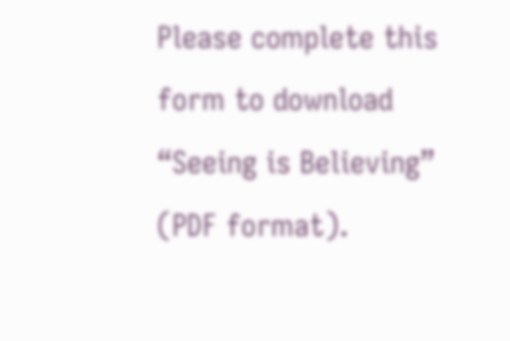Please complete this form to download “Seeing is Believing” (PDF format).